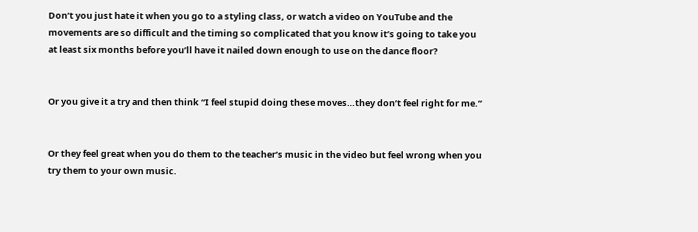Don’t you just hate it when you go to a styling class, or watch a video on YouTube and the movements are so difficult and the timing so complicated that you know it’s going to take you at least six months before you’ll have it nailed down enough to use on the dance floor?


Or you give it a try and then think “I feel stupid doing these moves…they don’t feel right for me.”


Or they feel great when you do them to the teacher’s music in the video but feel wrong when you try them to your own music.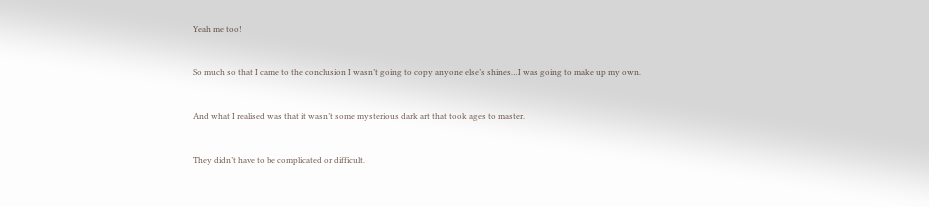Yeah me too!


So much so that I came to the conclusion I wasn’t going to copy anyone else’s shines…I was going to make up my own.


And what I realised was that it wasn’t some mysterious dark art that took ages to master.


They didn’t have to be complicated or difficult.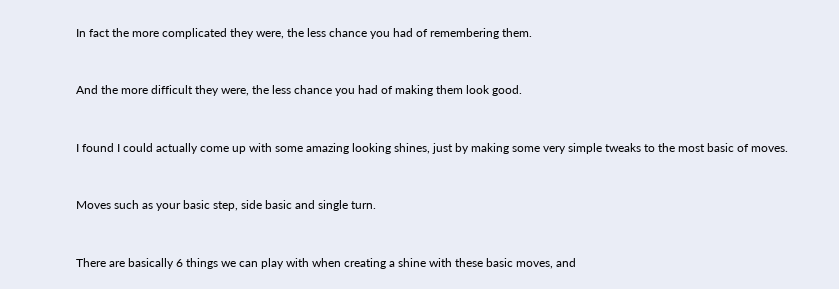In fact the more complicated they were, the less chance you had of remembering them.


And the more difficult they were, the less chance you had of making them look good.


I found I could actually come up with some amazing looking shines, just by making some very simple tweaks to the most basic of moves.


Moves such as your basic step, side basic and single turn.


There are basically 6 things we can play with when creating a shine with these basic moves, and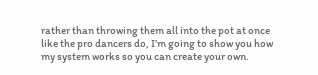rather than throwing them all into the pot at once like the pro dancers do, I’m going to show you how my system works so you can create your own.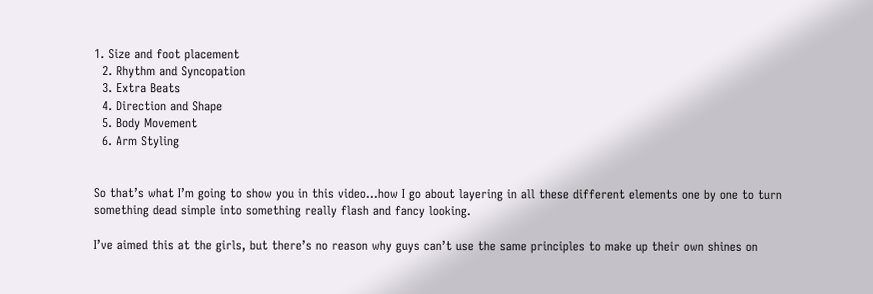1. Size and foot placement
  2. Rhythm and Syncopation
  3. Extra Beats
  4. Direction and Shape
  5. Body Movement
  6. Arm Styling


So that’s what I’m going to show you in this video…how I go about layering in all these different elements one by one to turn something dead simple into something really flash and fancy looking.

I’ve aimed this at the girls, but there’s no reason why guys can’t use the same principles to make up their own shines on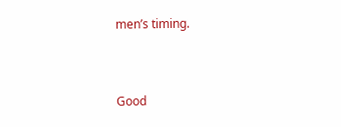men’s timing.


Good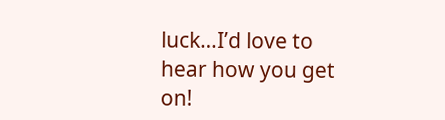luck…I’d love to hear how you get on!